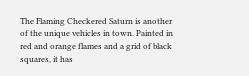The Flaming Checkered Saturn is another of the unique vehicles in town. Painted in red and orange flames and a grid of black squares, it has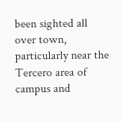been sighted all over town, particularly near the Tercero area of campus and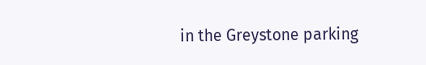in the Greystone parking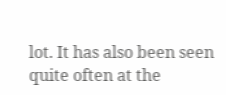lot. It has also been seen quite often at the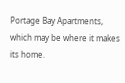Portage Bay Apartments, which may be where it makes its home.